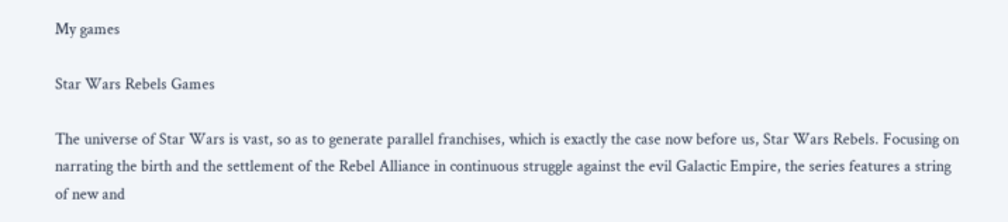My games

Star Wars Rebels Games

The universe of Star Wars is vast, so as to generate parallel franchises, which is exactly the case now before us, Star Wars Rebels. Focusing on narrating the birth and the settlement of the Rebel Alliance in continuous struggle against the evil Galactic Empire, the series features a string of new and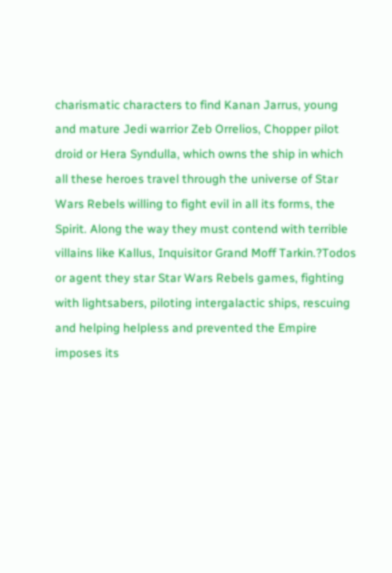charismatic characters to find Kanan Jarrus, young and mature Jedi warrior Zeb Orrelios, Chopper pilot droid or Hera Syndulla, which owns the ship in which all these heroes travel through the universe of Star Wars Rebels willing to fight evil in all its forms, the Spirit. Along the way they must contend with terrible villains like Kallus, Inquisitor Grand Moff Tarkin.?Todos or agent they star Star Wars Rebels games, fighting with lightsabers, piloting intergalactic ships, rescuing and helping helpless and prevented the Empire imposes its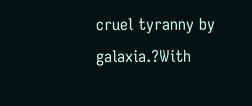cruel tyranny by galaxia.?With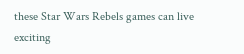these Star Wars Rebels games can live exciting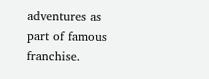adventures as part of famous franchise.